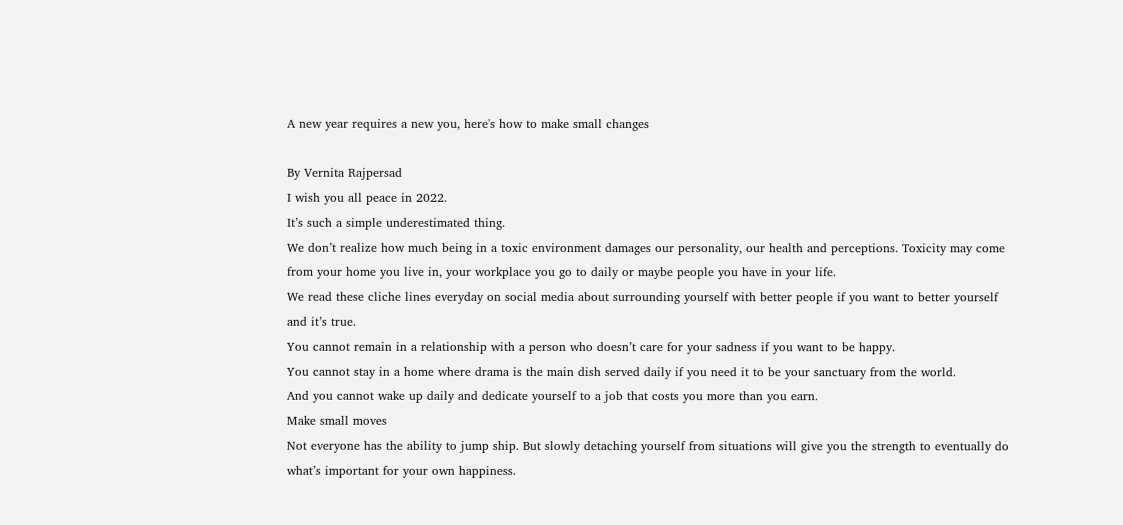A new year requires a new you, here's how to make small changes

By Vernita Rajpersad
I wish you all peace in 2022.
It’s such a simple underestimated thing.
We don’t realize how much being in a toxic environment damages our personality, our health and perceptions. Toxicity may come from your home you live in, your workplace you go to daily or maybe people you have in your life.
We read these cliche lines everyday on social media about surrounding yourself with better people if you want to better yourself and it’s true.
You cannot remain in a relationship with a person who doesn’t care for your sadness if you want to be happy.
You cannot stay in a home where drama is the main dish served daily if you need it to be your sanctuary from the world.
And you cannot wake up daily and dedicate yourself to a job that costs you more than you earn.
Make small moves
Not everyone has the ability to jump ship. But slowly detaching yourself from situations will give you the strength to eventually do what’s important for your own happiness.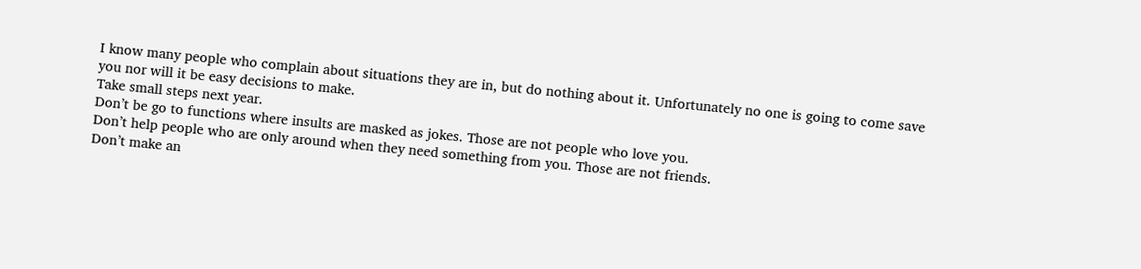I know many people who complain about situations they are in, but do nothing about it. Unfortunately no one is going to come save you nor will it be easy decisions to make.
Take small steps next year.
Don’t be go to functions where insults are masked as jokes. Those are not people who love you.
Don’t help people who are only around when they need something from you. Those are not friends.
Don’t make an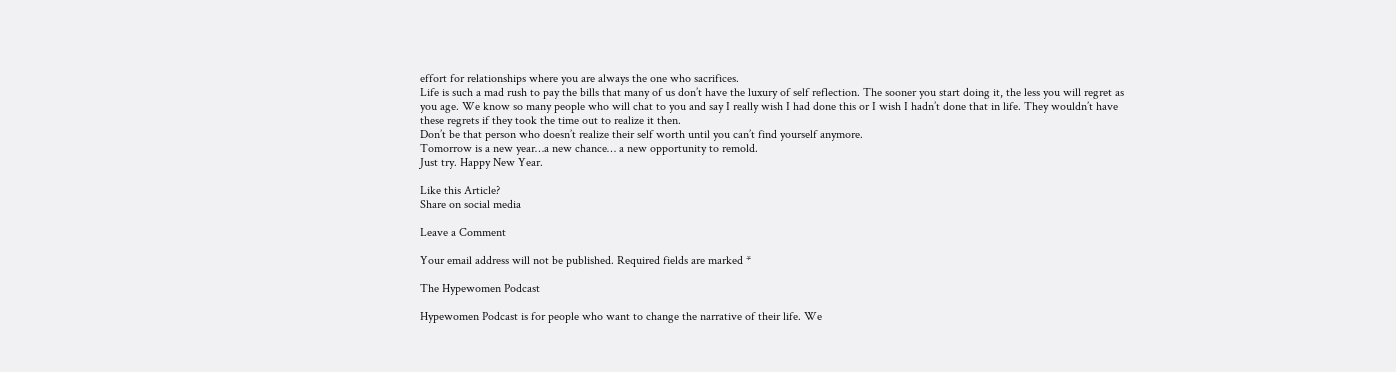effort for relationships where you are always the one who sacrifices.
Life is such a mad rush to pay the bills that many of us don’t have the luxury of self reflection. The sooner you start doing it, the less you will regret as you age. We know so many people who will chat to you and say I really wish I had done this or I wish I hadn’t done that in life. They wouldn’t have these regrets if they took the time out to realize it then.
Don’t be that person who doesn’t realize their self worth until you can’t find yourself anymore.
Tomorrow is a new year…a new chance… a new opportunity to remold.
Just try. Happy New Year.

Like this Article?
Share on social media

Leave a Comment

Your email address will not be published. Required fields are marked *

The Hypewomen Podcast

Hypewomen Podcast is for people who want to change the narrative of their life. We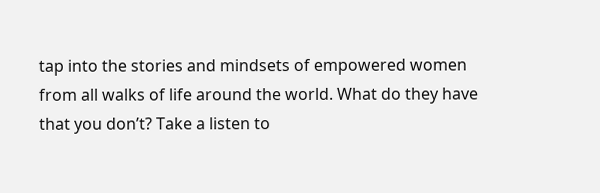tap into the stories and mindsets of empowered women from all walks of life around the world. What do they have that you don’t? Take a listen to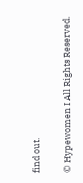find out.

© Hypewomen I All Rights Reserved.